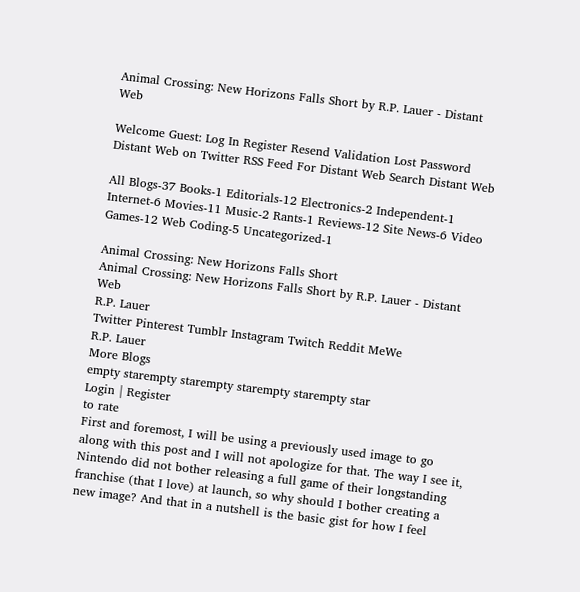Animal Crossing: New Horizons Falls Short by R.P. Lauer - Distant Web

Welcome Guest: Log In Register Resend Validation Lost Password
Distant Web on Twitter RSS Feed For Distant Web Search Distant Web

All Blogs-37 Books-1 Editorials-12 Electronics-2 Independent-1 Internet-6 Movies-11 Music-2 Rants-1 Reviews-12 Site News-6 Video Games-12 Web Coding-5 Uncategorized-1

Animal Crossing: New Horizons Falls Short
Animal Crossing: New Horizons Falls Short by R.P. Lauer - Distant Web
R.P. Lauer
Twitter Pinterest Tumblr Instagram Twitch Reddit MeWe
R.P. Lauer
More Blogs
empty starempty starempty starempty starempty star
Login | Register
to rate
First and foremost, I will be using a previously used image to go along with this post and I will not apologize for that. The way I see it, Nintendo did not bother releasing a full game of their longstanding franchise (that I love) at launch, so why should I bother creating a new image? And that in a nutshell is the basic gist for how I feel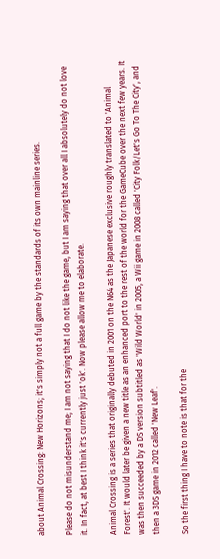about Animal Crossing: New Horizons; it's simply not a full game by the standards of its own mainline series.

Please do not misunderstand me; I am not saying that I do not like the game, but I am saying that over all I absolutely do not love it. In fact, at best I think it's currently just 'ok'. Now please allow me to elaborate.

Animal Crossing is a series that originally debuted in 2001 on the N64 as the Japanese exclusive roughly translated to 'Animal Forest'. It would later be given a new title as an enhanced port to the rest of the world for the GameCube over the next few years. It was then succeeded by a DS version subtitled as 'Wild World' in 2005, a Wii game in 2008 called 'City Folk/Let's Go To The City', and then a 3DS game in 2012 called 'New Leaf'.

So the first thing I have to note is that for the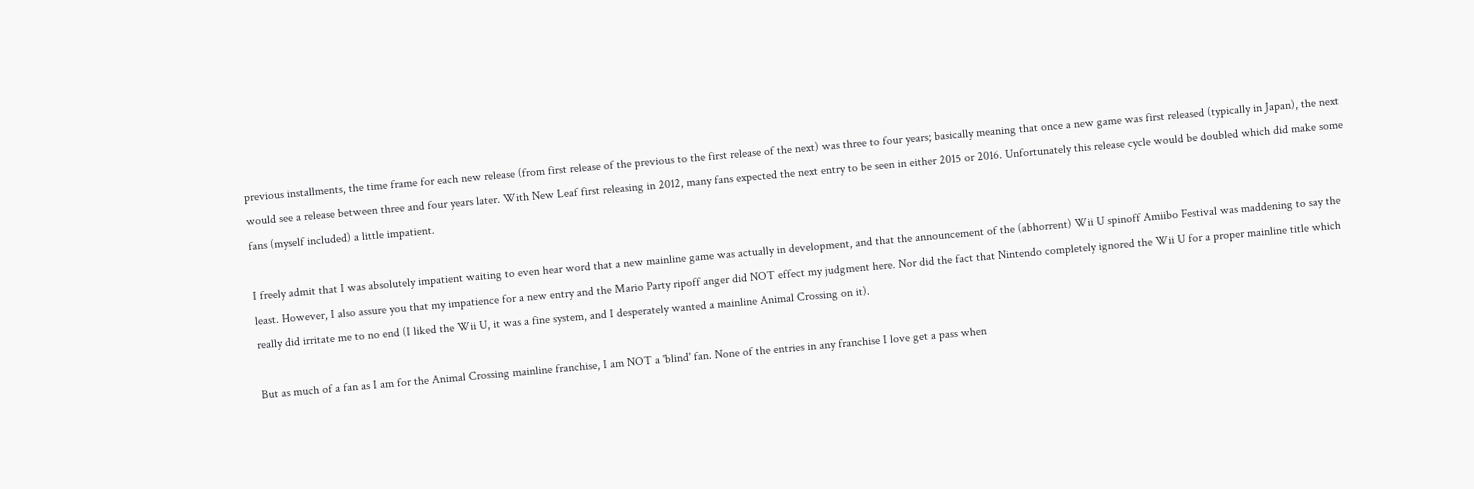previous installments, the time frame for each new release (from first release of the previous to the first release of the next) was three to four years; basically meaning that once a new game was first released (typically in Japan), the next would see a release between three and four years later. With New Leaf first releasing in 2012, many fans expected the next entry to be seen in either 2015 or 2016. Unfortunately this release cycle would be doubled which did make some fans (myself included) a little impatient.

I freely admit that I was absolutely impatient waiting to even hear word that a new mainline game was actually in development, and that the announcement of the (abhorrent) Wii U spinoff Amiibo Festival was maddening to say the least. However, I also assure you that my impatience for a new entry and the Mario Party ripoff anger did NOT effect my judgment here. Nor did the fact that Nintendo completely ignored the Wii U for a proper mainline title which really did irritate me to no end (I liked the Wii U, it was a fine system, and I desperately wanted a mainline Animal Crossing on it).

But as much of a fan as I am for the Animal Crossing mainline franchise, I am NOT a 'blind' fan. None of the entries in any franchise I love get a pass when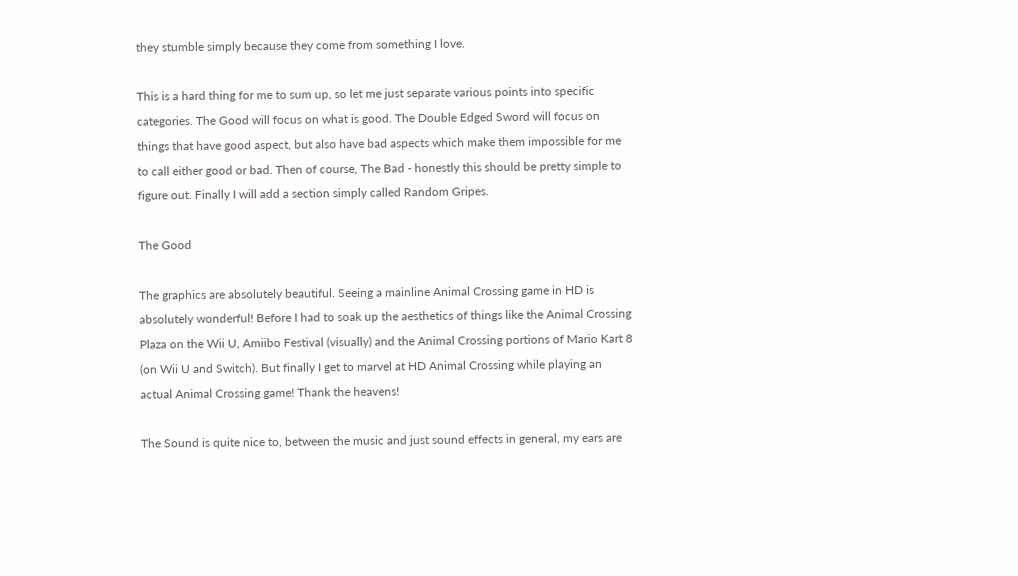they stumble simply because they come from something I love.

This is a hard thing for me to sum up, so let me just separate various points into specific categories. The Good will focus on what is good. The Double Edged Sword will focus on things that have good aspect, but also have bad aspects which make them impossible for me to call either good or bad. Then of course, The Bad - honestly this should be pretty simple to figure out. Finally I will add a section simply called Random Gripes.

The Good

The graphics are absolutely beautiful. Seeing a mainline Animal Crossing game in HD is absolutely wonderful! Before I had to soak up the aesthetics of things like the Animal Crossing Plaza on the Wii U, Amiibo Festival (visually) and the Animal Crossing portions of Mario Kart 8 (on Wii U and Switch). But finally I get to marvel at HD Animal Crossing while playing an actual Animal Crossing game! Thank the heavens!

The Sound is quite nice to, between the music and just sound effects in general, my ears are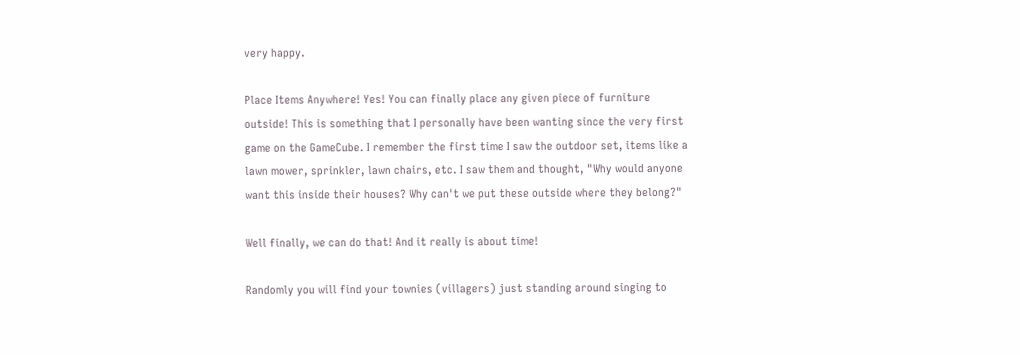very happy.

Place Items Anywhere! Yes! You can finally place any given piece of furniture outside! This is something that I personally have been wanting since the very first game on the GameCube. I remember the first time I saw the outdoor set, items like a lawn mower, sprinkler, lawn chairs, etc. I saw them and thought, "Why would anyone want this inside their houses? Why can't we put these outside where they belong?"

Well finally, we can do that! And it really is about time!

Randomly you will find your townies (villagers) just standing around singing to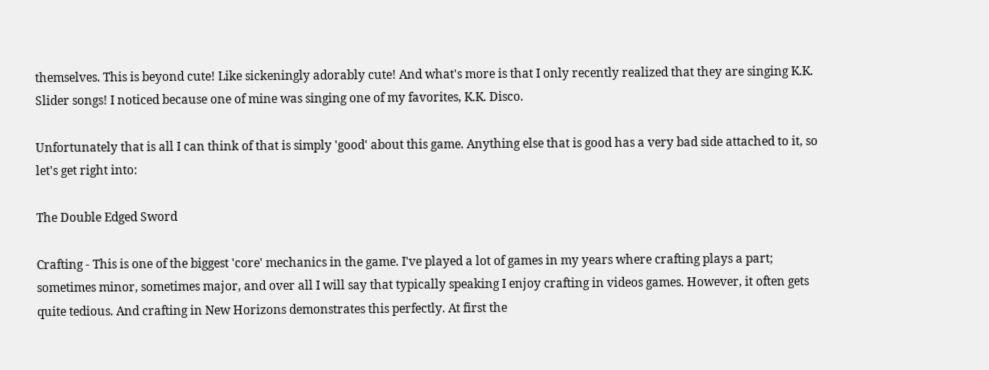themselves. This is beyond cute! Like sickeningly adorably cute! And what's more is that I only recently realized that they are singing K.K. Slider songs! I noticed because one of mine was singing one of my favorites, K.K. Disco.

Unfortunately that is all I can think of that is simply 'good' about this game. Anything else that is good has a very bad side attached to it, so let's get right into:

The Double Edged Sword

Crafting - This is one of the biggest 'core' mechanics in the game. I've played a lot of games in my years where crafting plays a part; sometimes minor, sometimes major, and over all I will say that typically speaking I enjoy crafting in videos games. However, it often gets quite tedious. And crafting in New Horizons demonstrates this perfectly. At first the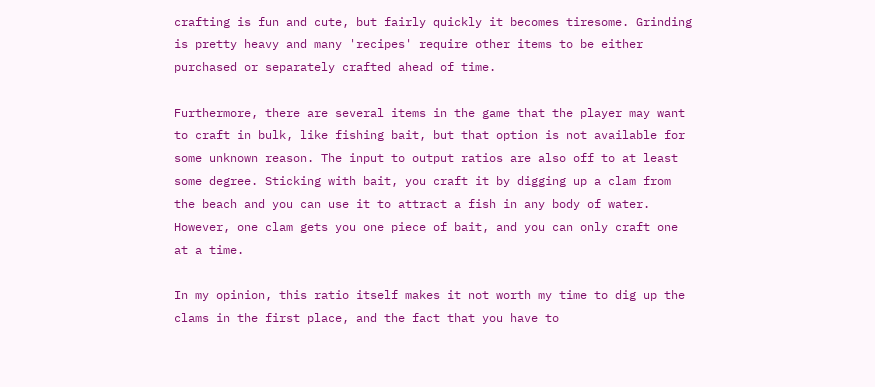crafting is fun and cute, but fairly quickly it becomes tiresome. Grinding is pretty heavy and many 'recipes' require other items to be either purchased or separately crafted ahead of time.

Furthermore, there are several items in the game that the player may want to craft in bulk, like fishing bait, but that option is not available for some unknown reason. The input to output ratios are also off to at least some degree. Sticking with bait, you craft it by digging up a clam from the beach and you can use it to attract a fish in any body of water. However, one clam gets you one piece of bait, and you can only craft one at a time.

In my opinion, this ratio itself makes it not worth my time to dig up the clams in the first place, and the fact that you have to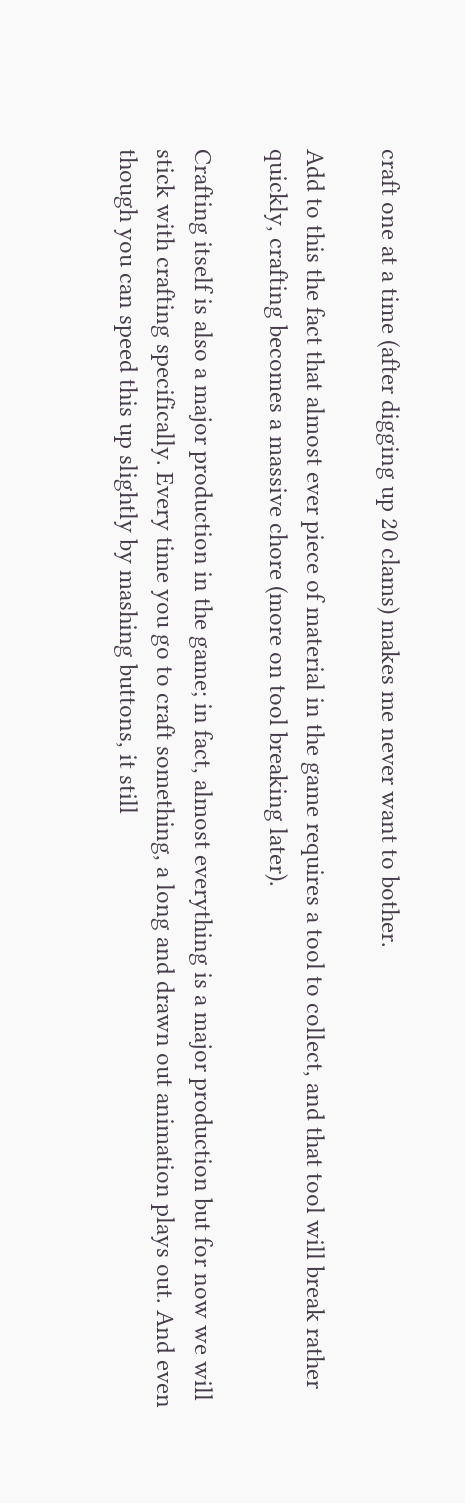craft one at a time (after digging up 20 clams) makes me never want to bother.

Add to this the fact that almost ever piece of material in the game requires a tool to collect, and that tool will break rather quickly, crafting becomes a massive chore (more on tool breaking later).

Crafting itself is also a major production in the game; in fact, almost everything is a major production but for now we will stick with crafting specifically. Every time you go to craft something, a long and drawn out animation plays out. And even though you can speed this up slightly by mashing buttons, it still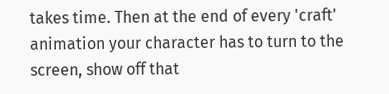takes time. Then at the end of every 'craft' animation your character has to turn to the screen, show off that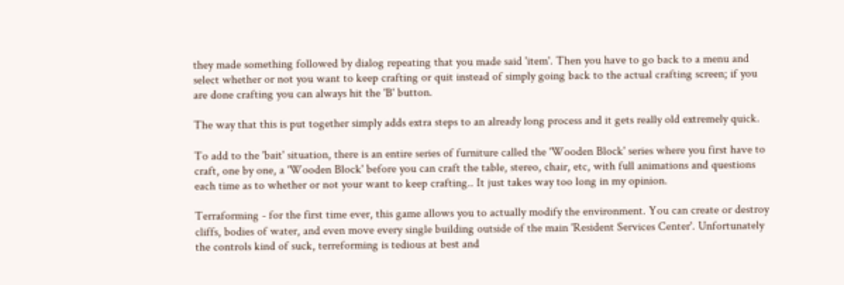they made something followed by dialog repeating that you made said 'item'. Then you have to go back to a menu and select whether or not you want to keep crafting or quit instead of simply going back to the actual crafting screen; if you are done crafting you can always hit the 'B' button.

The way that this is put together simply adds extra steps to an already long process and it gets really old extremely quick.

To add to the 'bait' situation, there is an entire series of furniture called the 'Wooden Block' series where you first have to craft, one by one, a 'Wooden Block' before you can craft the table, stereo, chair, etc, with full animations and questions each time as to whether or not your want to keep crafting.. It just takes way too long in my opinion.

Terraforming - for the first time ever, this game allows you to actually modify the environment. You can create or destroy cliffs, bodies of water, and even move every single building outside of the main 'Resident Services Center'. Unfortunately the controls kind of suck, terreforming is tedious at best and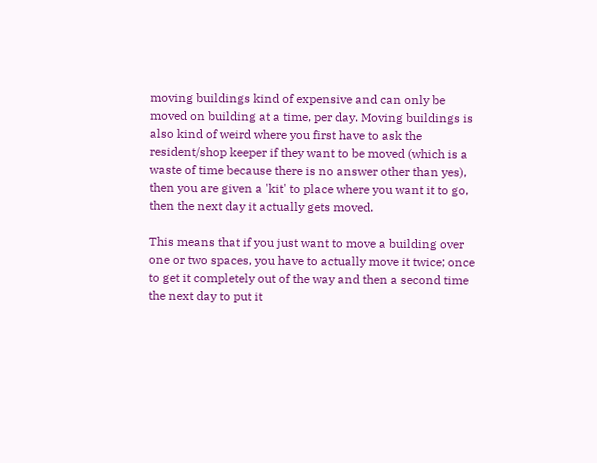moving buildings kind of expensive and can only be moved on building at a time, per day. Moving buildings is also kind of weird where you first have to ask the resident/shop keeper if they want to be moved (which is a waste of time because there is no answer other than yes), then you are given a 'kit' to place where you want it to go, then the next day it actually gets moved.

This means that if you just want to move a building over one or two spaces, you have to actually move it twice; once to get it completely out of the way and then a second time the next day to put it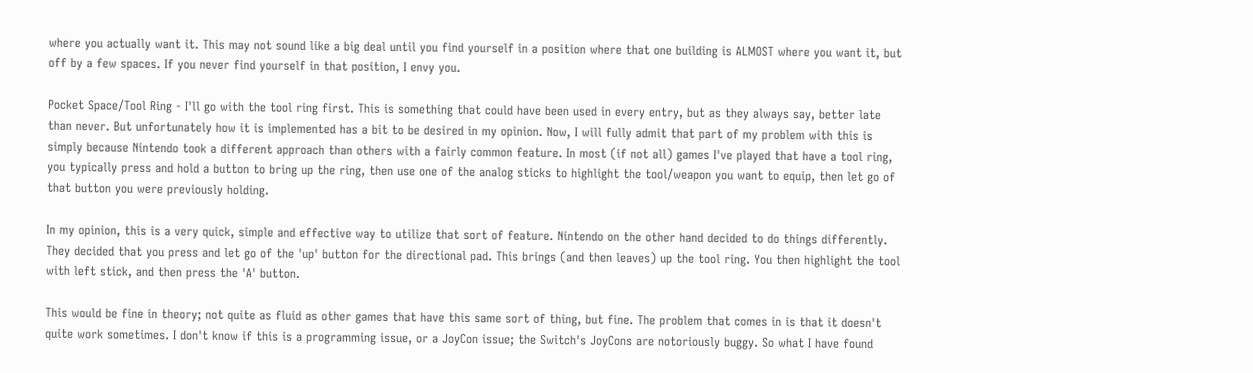where you actually want it. This may not sound like a big deal until you find yourself in a position where that one building is ALMOST where you want it, but off by a few spaces. If you never find yourself in that position, I envy you.

Pocket Space/Tool Ring - I'll go with the tool ring first. This is something that could have been used in every entry, but as they always say, better late than never. But unfortunately how it is implemented has a bit to be desired in my opinion. Now, I will fully admit that part of my problem with this is simply because Nintendo took a different approach than others with a fairly common feature. In most (if not all) games I've played that have a tool ring, you typically press and hold a button to bring up the ring, then use one of the analog sticks to highlight the tool/weapon you want to equip, then let go of that button you were previously holding.

In my opinion, this is a very quick, simple and effective way to utilize that sort of feature. Nintendo on the other hand decided to do things differently. They decided that you press and let go of the 'up' button for the directional pad. This brings (and then leaves) up the tool ring. You then highlight the tool with left stick, and then press the 'A' button.

This would be fine in theory; not quite as fluid as other games that have this same sort of thing, but fine. The problem that comes in is that it doesn't quite work sometimes. I don't know if this is a programming issue, or a JoyCon issue; the Switch's JoyCons are notoriously buggy. So what I have found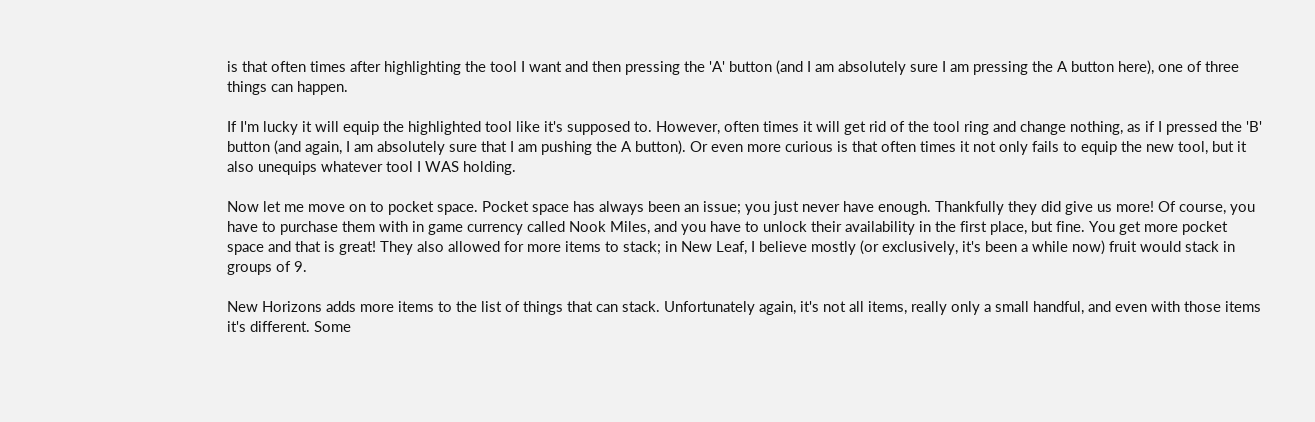is that often times after highlighting the tool I want and then pressing the 'A' button (and I am absolutely sure I am pressing the A button here), one of three things can happen.

If I'm lucky it will equip the highlighted tool like it's supposed to. However, often times it will get rid of the tool ring and change nothing, as if I pressed the 'B' button (and again, I am absolutely sure that I am pushing the A button). Or even more curious is that often times it not only fails to equip the new tool, but it also unequips whatever tool I WAS holding.

Now let me move on to pocket space. Pocket space has always been an issue; you just never have enough. Thankfully they did give us more! Of course, you have to purchase them with in game currency called Nook Miles, and you have to unlock their availability in the first place, but fine. You get more pocket space and that is great! They also allowed for more items to stack; in New Leaf, I believe mostly (or exclusively, it's been a while now) fruit would stack in groups of 9.

New Horizons adds more items to the list of things that can stack. Unfortunately again, it's not all items, really only a small handful, and even with those items it's different. Some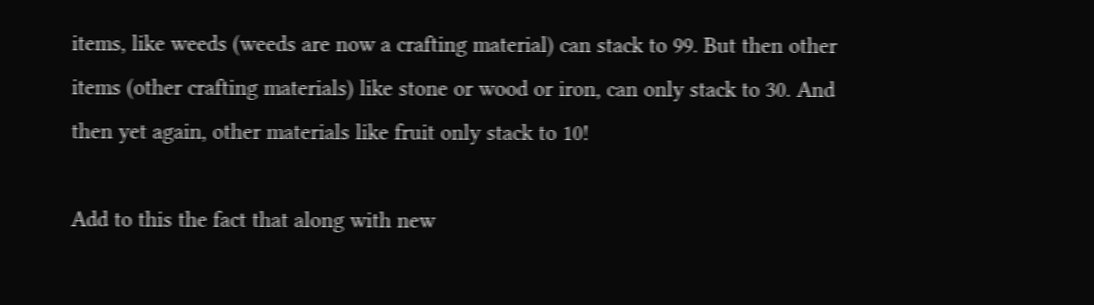items, like weeds (weeds are now a crafting material) can stack to 99. But then other items (other crafting materials) like stone or wood or iron, can only stack to 30. And then yet again, other materials like fruit only stack to 10!

Add to this the fact that along with new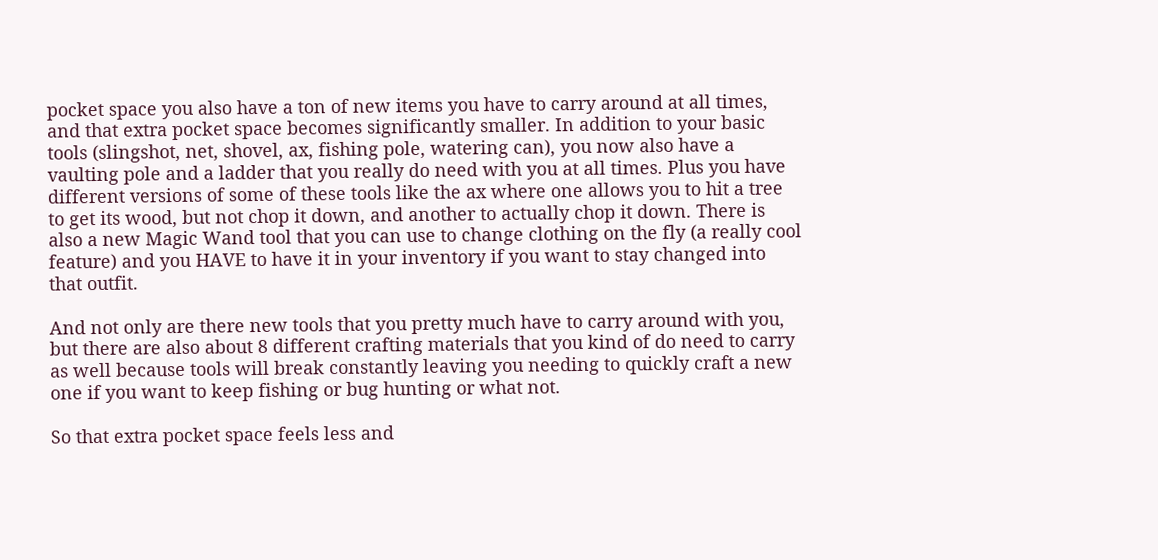pocket space you also have a ton of new items you have to carry around at all times, and that extra pocket space becomes significantly smaller. In addition to your basic tools (slingshot, net, shovel, ax, fishing pole, watering can), you now also have a vaulting pole and a ladder that you really do need with you at all times. Plus you have different versions of some of these tools like the ax where one allows you to hit a tree to get its wood, but not chop it down, and another to actually chop it down. There is also a new Magic Wand tool that you can use to change clothing on the fly (a really cool feature) and you HAVE to have it in your inventory if you want to stay changed into that outfit.

And not only are there new tools that you pretty much have to carry around with you, but there are also about 8 different crafting materials that you kind of do need to carry as well because tools will break constantly leaving you needing to quickly craft a new one if you want to keep fishing or bug hunting or what not.

So that extra pocket space feels less and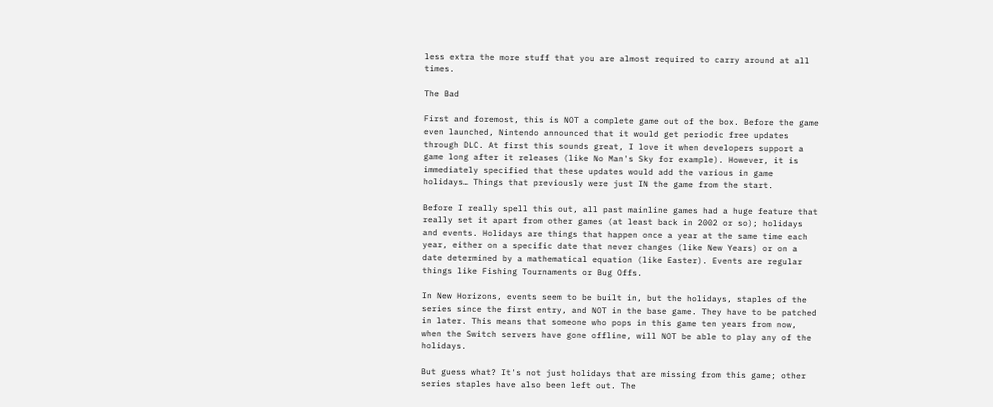less extra the more stuff that you are almost required to carry around at all times.

The Bad

First and foremost, this is NOT a complete game out of the box. Before the game even launched, Nintendo announced that it would get periodic free updates through DLC. At first this sounds great, I love it when developers support a game long after it releases (like No Man's Sky for example). However, it is immediately specified that these updates would add the various in game holidays… Things that previously were just IN the game from the start.

Before I really spell this out, all past mainline games had a huge feature that really set it apart from other games (at least back in 2002 or so); holidays and events. Holidays are things that happen once a year at the same time each year, either on a specific date that never changes (like New Years) or on a date determined by a mathematical equation (like Easter). Events are regular things like Fishing Tournaments or Bug Offs.

In New Horizons, events seem to be built in, but the holidays, staples of the series since the first entry, and NOT in the base game. They have to be patched in later. This means that someone who pops in this game ten years from now, when the Switch servers have gone offline, will NOT be able to play any of the holidays.

But guess what? It's not just holidays that are missing from this game; other series staples have also been left out. The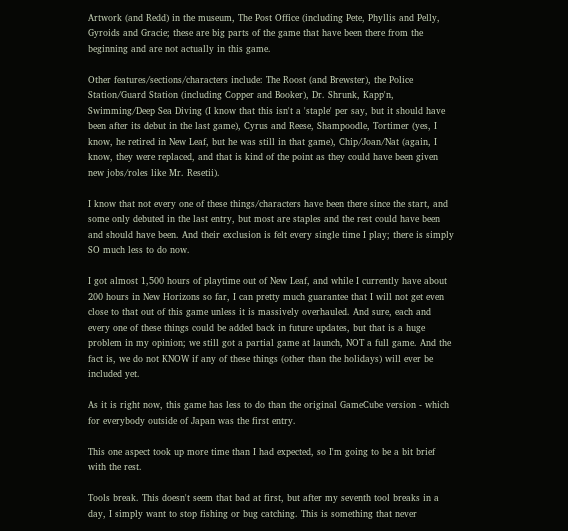Artwork (and Redd) in the museum, The Post Office (including Pete, Phyllis and Pelly, Gyroids and Gracie; these are big parts of the game that have been there from the beginning and are not actually in this game.

Other features/sections/characters include: The Roost (and Brewster), the Police Station/Guard Station (including Copper and Booker), Dr. Shrunk, Kapp'n, Swimming/Deep Sea Diving (I know that this isn't a 'staple' per say, but it should have been after its debut in the last game), Cyrus and Reese, Shampoodle, Tortimer (yes, I know, he retired in New Leaf, but he was still in that game), Chip/Joan/Nat (again, I know, they were replaced, and that is kind of the point as they could have been given new jobs/roles like Mr. Resetii).

I know that not every one of these things/characters have been there since the start, and some only debuted in the last entry, but most are staples and the rest could have been and should have been. And their exclusion is felt every single time I play; there is simply SO much less to do now.

I got almost 1,500 hours of playtime out of New Leaf, and while I currently have about 200 hours in New Horizons so far, I can pretty much guarantee that I will not get even close to that out of this game unless it is massively overhauled. And sure, each and every one of these things could be added back in future updates, but that is a huge problem in my opinion; we still got a partial game at launch, NOT a full game. And the fact is, we do not KNOW if any of these things (other than the holidays) will ever be included yet.

As it is right now, this game has less to do than the original GameCube version - which for everybody outside of Japan was the first entry.

This one aspect took up more time than I had expected, so I'm going to be a bit brief with the rest.

Tools break. This doesn't seem that bad at first, but after my seventh tool breaks in a day, I simply want to stop fishing or bug catching. This is something that never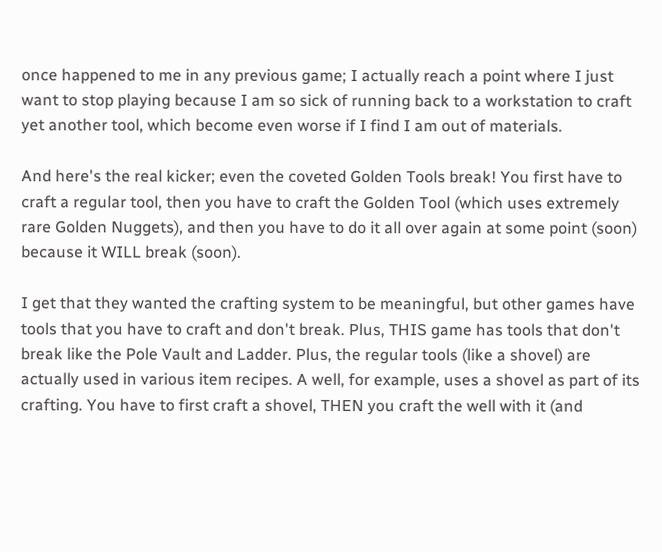once happened to me in any previous game; I actually reach a point where I just want to stop playing because I am so sick of running back to a workstation to craft yet another tool, which become even worse if I find I am out of materials.

And here's the real kicker; even the coveted Golden Tools break! You first have to craft a regular tool, then you have to craft the Golden Tool (which uses extremely rare Golden Nuggets), and then you have to do it all over again at some point (soon) because it WILL break (soon).

I get that they wanted the crafting system to be meaningful, but other games have tools that you have to craft and don't break. Plus, THIS game has tools that don't break like the Pole Vault and Ladder. Plus, the regular tools (like a shovel) are actually used in various item recipes. A well, for example, uses a shovel as part of its crafting. You have to first craft a shovel, THEN you craft the well with it (and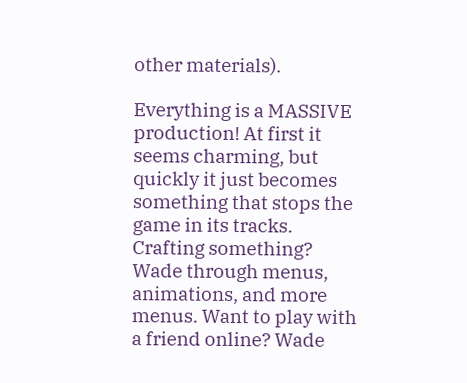other materials).

Everything is a MASSIVE production! At first it seems charming, but quickly it just becomes something that stops the game in its tracks. Crafting something? Wade through menus, animations, and more menus. Want to play with a friend online? Wade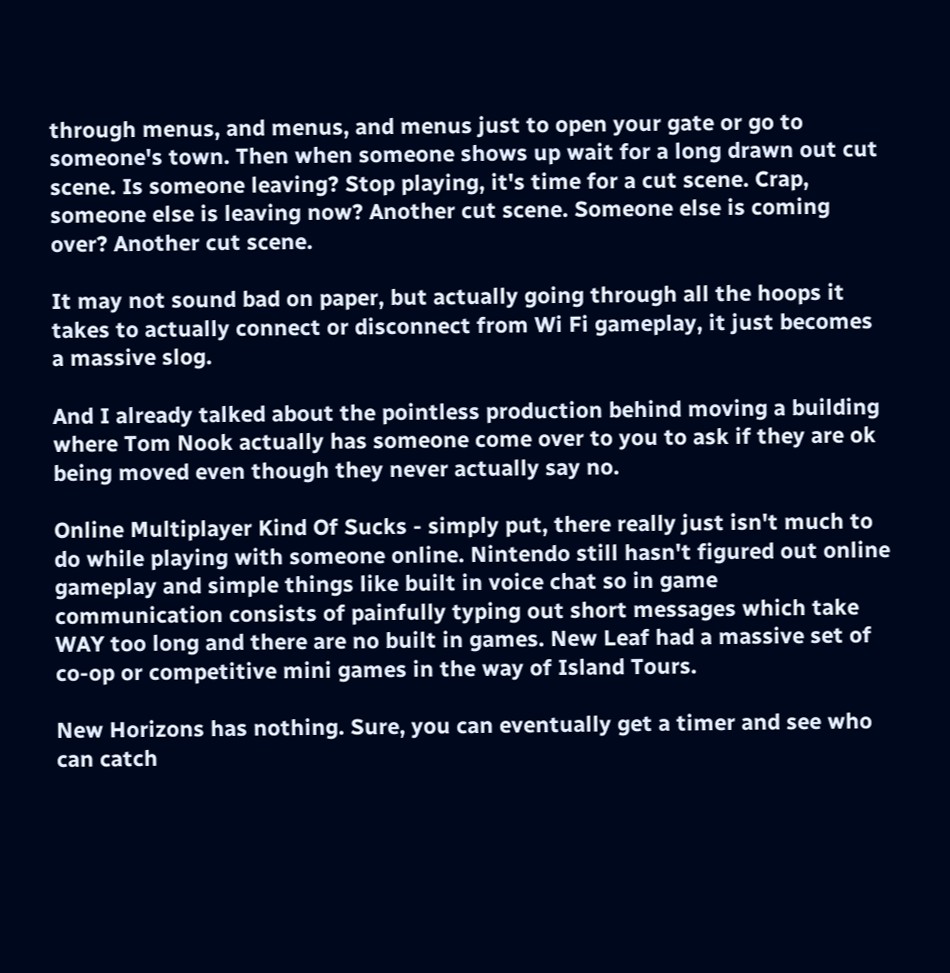through menus, and menus, and menus just to open your gate or go to someone's town. Then when someone shows up wait for a long drawn out cut scene. Is someone leaving? Stop playing, it's time for a cut scene. Crap, someone else is leaving now? Another cut scene. Someone else is coming over? Another cut scene.

It may not sound bad on paper, but actually going through all the hoops it takes to actually connect or disconnect from Wi Fi gameplay, it just becomes a massive slog.

And I already talked about the pointless production behind moving a building where Tom Nook actually has someone come over to you to ask if they are ok being moved even though they never actually say no.

Online Multiplayer Kind Of Sucks - simply put, there really just isn't much to do while playing with someone online. Nintendo still hasn't figured out online gameplay and simple things like built in voice chat so in game communication consists of painfully typing out short messages which take WAY too long and there are no built in games. New Leaf had a massive set of co-op or competitive mini games in the way of Island Tours.

New Horizons has nothing. Sure, you can eventually get a timer and see who can catch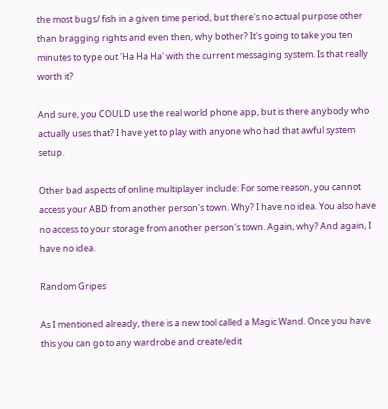the most bugs/ fish in a given time period, but there's no actual purpose other than bragging rights and even then, why bother? It's going to take you ten minutes to type out 'Ha Ha Ha' with the current messaging system. Is that really worth it?

And sure, you COULD use the real world phone app, but is there anybody who actually uses that? I have yet to play with anyone who had that awful system setup.

Other bad aspects of online multiplayer include: For some reason, you cannot access your ABD from another person's town. Why? I have no idea. You also have no access to your storage from another person's town. Again, why? And again, I have no idea.

Random Gripes

As I mentioned already, there is a new tool called a Magic Wand. Once you have this you can go to any wardrobe and create/edit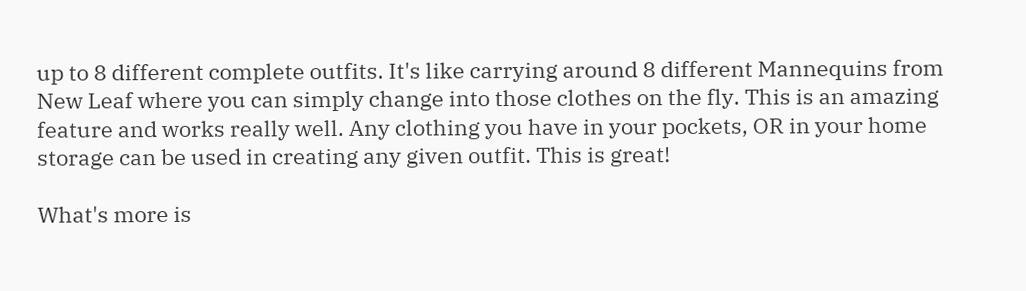up to 8 different complete outfits. It's like carrying around 8 different Mannequins from New Leaf where you can simply change into those clothes on the fly. This is an amazing feature and works really well. Any clothing you have in your pockets, OR in your home storage can be used in creating any given outfit. This is great!

What's more is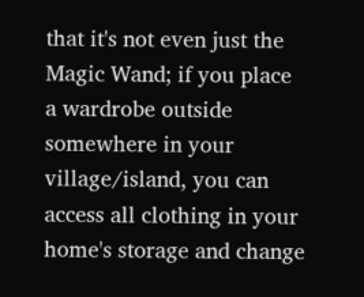that it's not even just the Magic Wand; if you place a wardrobe outside somewhere in your village/island, you can access all clothing in your home's storage and change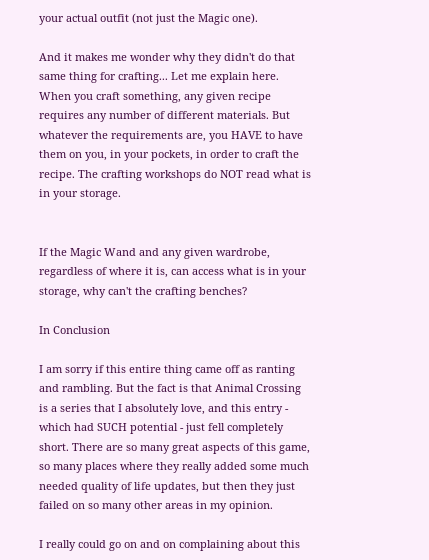your actual outfit (not just the Magic one).

And it makes me wonder why they didn't do that same thing for crafting... Let me explain here. When you craft something, any given recipe requires any number of different materials. But whatever the requirements are, you HAVE to have them on you, in your pockets, in order to craft the recipe. The crafting workshops do NOT read what is in your storage.


If the Magic Wand and any given wardrobe, regardless of where it is, can access what is in your storage, why can't the crafting benches?

In Conclusion

I am sorry if this entire thing came off as ranting and rambling. But the fact is that Animal Crossing is a series that I absolutely love, and this entry - which had SUCH potential - just fell completely short. There are so many great aspects of this game, so many places where they really added some much needed quality of life updates, but then they just failed on so many other areas in my opinion.

I really could go on and on complaining about this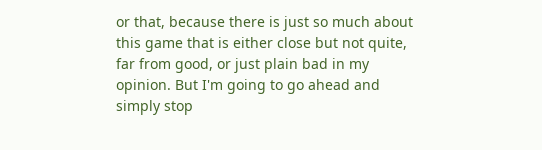or that, because there is just so much about this game that is either close but not quite, far from good, or just plain bad in my opinion. But I'm going to go ahead and simply stop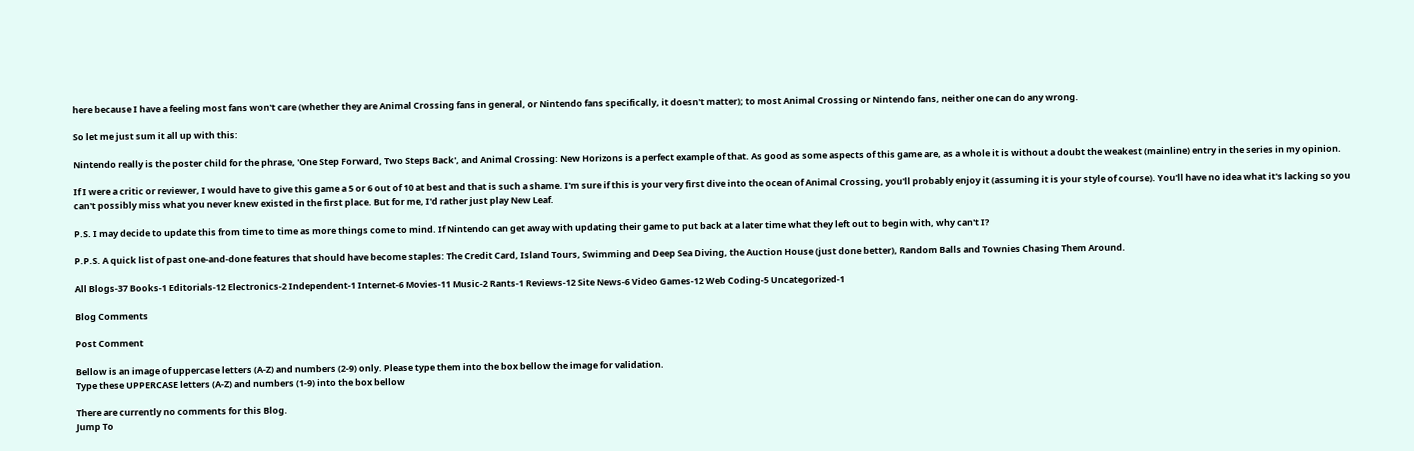here because I have a feeling most fans won't care (whether they are Animal Crossing fans in general, or Nintendo fans specifically, it doesn't matter); to most Animal Crossing or Nintendo fans, neither one can do any wrong.

So let me just sum it all up with this:

Nintendo really is the poster child for the phrase, 'One Step Forward, Two Steps Back', and Animal Crossing: New Horizons is a perfect example of that. As good as some aspects of this game are, as a whole it is without a doubt the weakest (mainline) entry in the series in my opinion.

If I were a critic or reviewer, I would have to give this game a 5 or 6 out of 10 at best and that is such a shame. I'm sure if this is your very first dive into the ocean of Animal Crossing, you'll probably enjoy it (assuming it is your style of course). You'll have no idea what it's lacking so you can't possibly miss what you never knew existed in the first place. But for me, I'd rather just play New Leaf.

P.S. I may decide to update this from time to time as more things come to mind. If Nintendo can get away with updating their game to put back at a later time what they left out to begin with, why can't I?

P.P.S. A quick list of past one-and-done features that should have become staples: The Credit Card, Island Tours, Swimming and Deep Sea Diving, the Auction House (just done better), Random Balls and Townies Chasing Them Around.

All Blogs-37 Books-1 Editorials-12 Electronics-2 Independent-1 Internet-6 Movies-11 Music-2 Rants-1 Reviews-12 Site News-6 Video Games-12 Web Coding-5 Uncategorized-1

Blog Comments

Post Comment

Bellow is an image of uppercase letters (A-Z) and numbers (2-9) only. Please type them into the box bellow the image for validation.
Type these UPPERCASE letters (A-Z) and numbers (1-9) into the box bellow

There are currently no comments for this Blog.
Jump To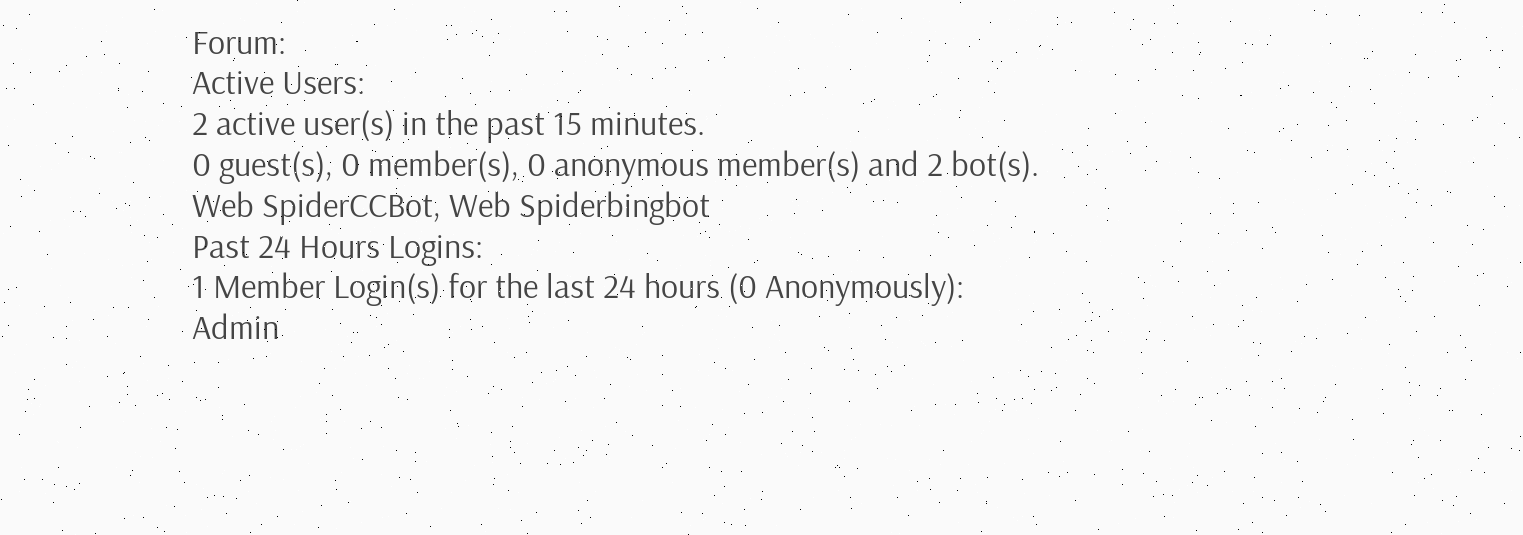Forum:
Active Users:
2 active user(s) in the past 15 minutes.
0 guest(s), 0 member(s), 0 anonymous member(s) and 2 bot(s).
Web SpiderCCBot, Web Spiderbingbot
Past 24 Hours Logins:
1 Member Login(s) for the last 24 hours (0 Anonymously):
Admin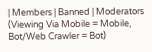| Members | Banned | Moderators (Viewing Via Mobile = Mobile, Bot/Web Crawler = Bot)